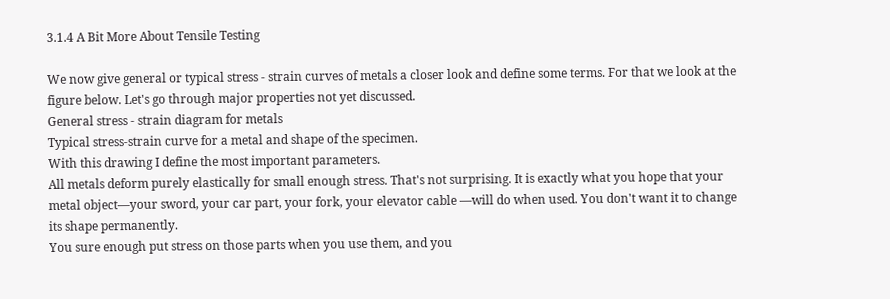3.1.4 A Bit More About Tensile Testing

We now give general or typical stress - strain curves of metals a closer look and define some terms. For that we look at the figure below. Let's go through major properties not yet discussed.
General stress - strain diagram for metals
Typical stress-strain curve for a metal and shape of the specimen.
With this drawing I define the most important parameters.
All metals deform purely elastically for small enough stress. That's not surprising. It is exactly what you hope that your metal object—your sword, your car part, your fork, your elevator cable —will do when used. You don't want it to change its shape permanently.
You sure enough put stress on those parts when you use them, and you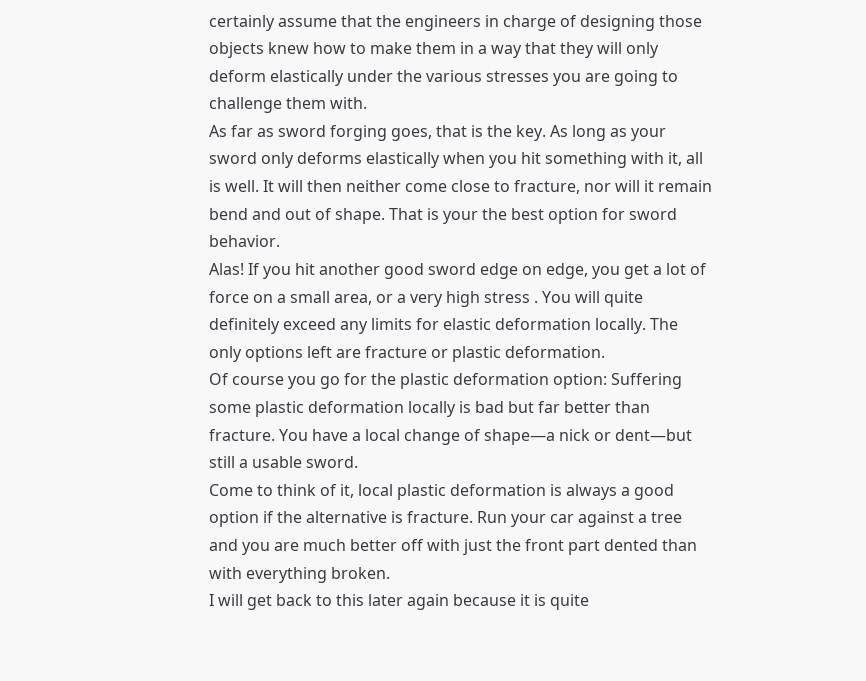certainly assume that the engineers in charge of designing those objects knew how to make them in a way that they will only deform elastically under the various stresses you are going to challenge them with.
As far as sword forging goes, that is the key. As long as your sword only deforms elastically when you hit something with it, all is well. It will then neither come close to fracture, nor will it remain bend and out of shape. That is your the best option for sword behavior.
Alas! If you hit another good sword edge on edge, you get a lot of force on a small area, or a very high stress . You will quite definitely exceed any limits for elastic deformation locally. The only options left are fracture or plastic deformation.
Of course you go for the plastic deformation option: Suffering some plastic deformation locally is bad but far better than fracture. You have a local change of shape—a nick or dent—but still a usable sword.
Come to think of it, local plastic deformation is always a good option if the alternative is fracture. Run your car against a tree and you are much better off with just the front part dented than with everything broken.
I will get back to this later again because it is quite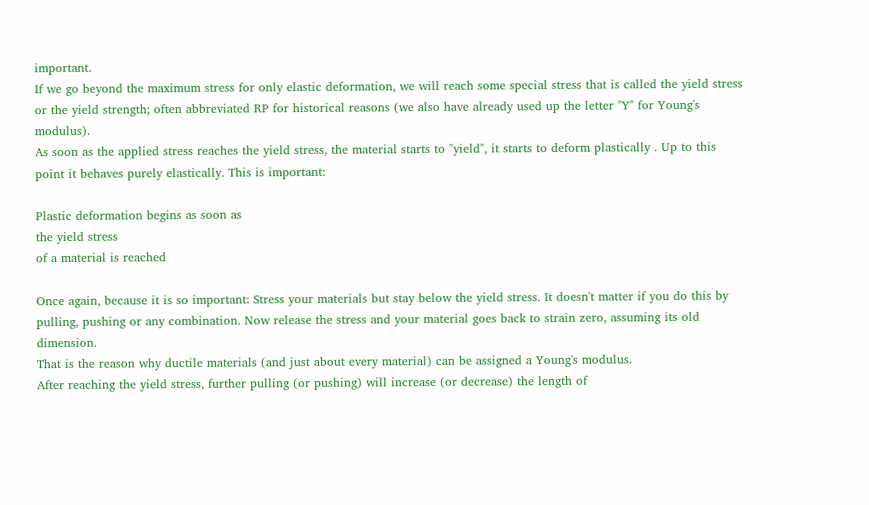important.
If we go beyond the maximum stress for only elastic deformation, we will reach some special stress that is called the yield stress or the yield strength; often abbreviated RP for historical reasons (we also have already used up the letter "Y" for Young's modulus).
As soon as the applied stress reaches the yield stress, the material starts to "yield", it starts to deform plastically . Up to this point it behaves purely elastically. This is important:

Plastic deformation begins as soon as
the yield stress
of a material is reached

Once again, because it is so important: Stress your materials but stay below the yield stress. It doesn't matter if you do this by pulling, pushing or any combination. Now release the stress and your material goes back to strain zero, assuming its old dimension.
That is the reason why ductile materials (and just about every material) can be assigned a Young's modulus.
After reaching the yield stress, further pulling (or pushing) will increase (or decrease) the length of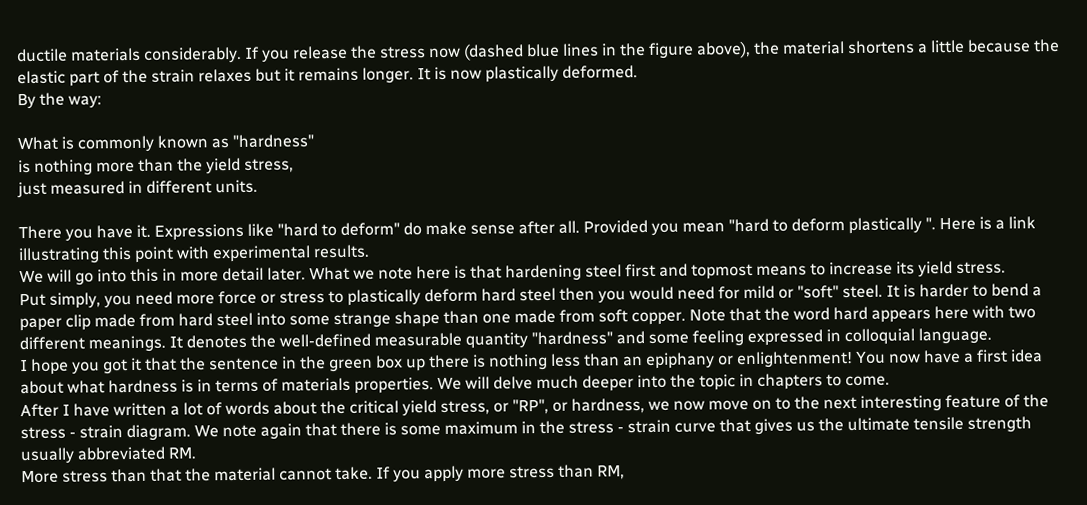ductile materials considerably. If you release the stress now (dashed blue lines in the figure above), the material shortens a little because the elastic part of the strain relaxes but it remains longer. It is now plastically deformed.
By the way:

What is commonly known as "hardness"
is nothing more than the yield stress,
just measured in different units.

There you have it. Expressions like "hard to deform" do make sense after all. Provided you mean "hard to deform plastically ". Here is a link illustrating this point with experimental results.
We will go into this in more detail later. What we note here is that hardening steel first and topmost means to increase its yield stress.
Put simply, you need more force or stress to plastically deform hard steel then you would need for mild or "soft" steel. It is harder to bend a paper clip made from hard steel into some strange shape than one made from soft copper. Note that the word hard appears here with two different meanings. It denotes the well-defined measurable quantity "hardness" and some feeling expressed in colloquial language.
I hope you got it that the sentence in the green box up there is nothing less than an epiphany or enlightenment! You now have a first idea about what hardness is in terms of materials properties. We will delve much deeper into the topic in chapters to come.
After I have written a lot of words about the critical yield stress, or "RP", or hardness, we now move on to the next interesting feature of the stress - strain diagram. We note again that there is some maximum in the stress - strain curve that gives us the ultimate tensile strength usually abbreviated RM.
More stress than that the material cannot take. If you apply more stress than RM,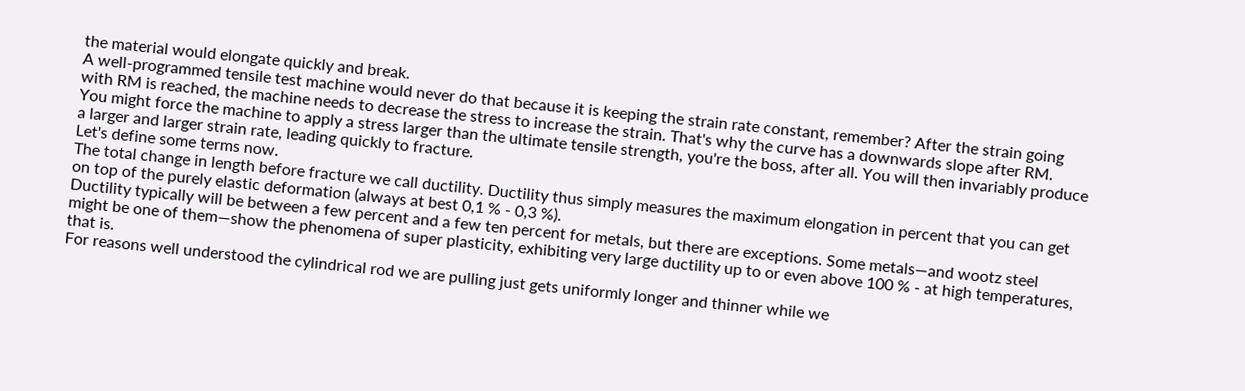the material would elongate quickly and break.
A well-programmed tensile test machine would never do that because it is keeping the strain rate constant, remember? After the strain going with RM is reached, the machine needs to decrease the stress to increase the strain. That's why the curve has a downwards slope after RM.
You might force the machine to apply a stress larger than the ultimate tensile strength, you're the boss, after all. You will then invariably produce a larger and larger strain rate, leading quickly to fracture.
Let's define some terms now.
The total change in length before fracture we call ductility. Ductility thus simply measures the maximum elongation in percent that you can get on top of the purely elastic deformation (always at best 0,1 % - 0,3 %).
Ductility typically will be between a few percent and a few ten percent for metals, but there are exceptions. Some metals—and wootz steel might be one of them—show the phenomena of super plasticity, exhibiting very large ductility up to or even above 100 % - at high temperatures, that is.
For reasons well understood the cylindrical rod we are pulling just gets uniformly longer and thinner while we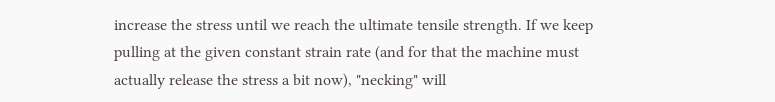increase the stress until we reach the ultimate tensile strength. If we keep pulling at the given constant strain rate (and for that the machine must actually release the stress a bit now), "necking" will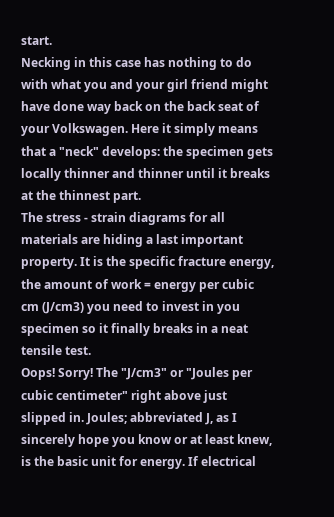start.
Necking in this case has nothing to do with what you and your girl friend might have done way back on the back seat of your Volkswagen. Here it simply means that a "neck" develops: the specimen gets locally thinner and thinner until it breaks at the thinnest part.
The stress - strain diagrams for all materials are hiding a last important property. It is the specific fracture energy, the amount of work = energy per cubic cm (J/cm3) you need to invest in you specimen so it finally breaks in a neat tensile test.
Oops! Sorry! The "J/cm3" or "Joules per cubic centimeter" right above just slipped in. Joules; abbreviated J, as I sincerely hope you know or at least knew, is the basic unit for energy. If electrical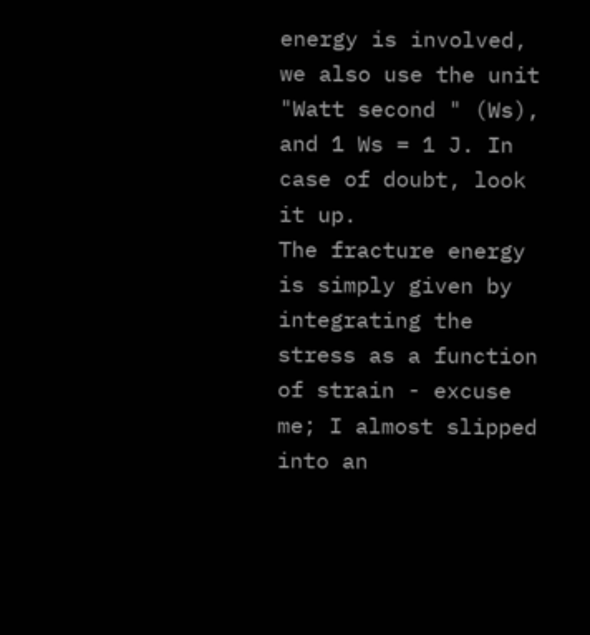energy is involved, we also use the unit "Watt second " (Ws), and 1 Ws = 1 J. In case of doubt, look it up.
The fracture energy is simply given by integrating the stress as a function of strain - excuse me; I almost slipped into an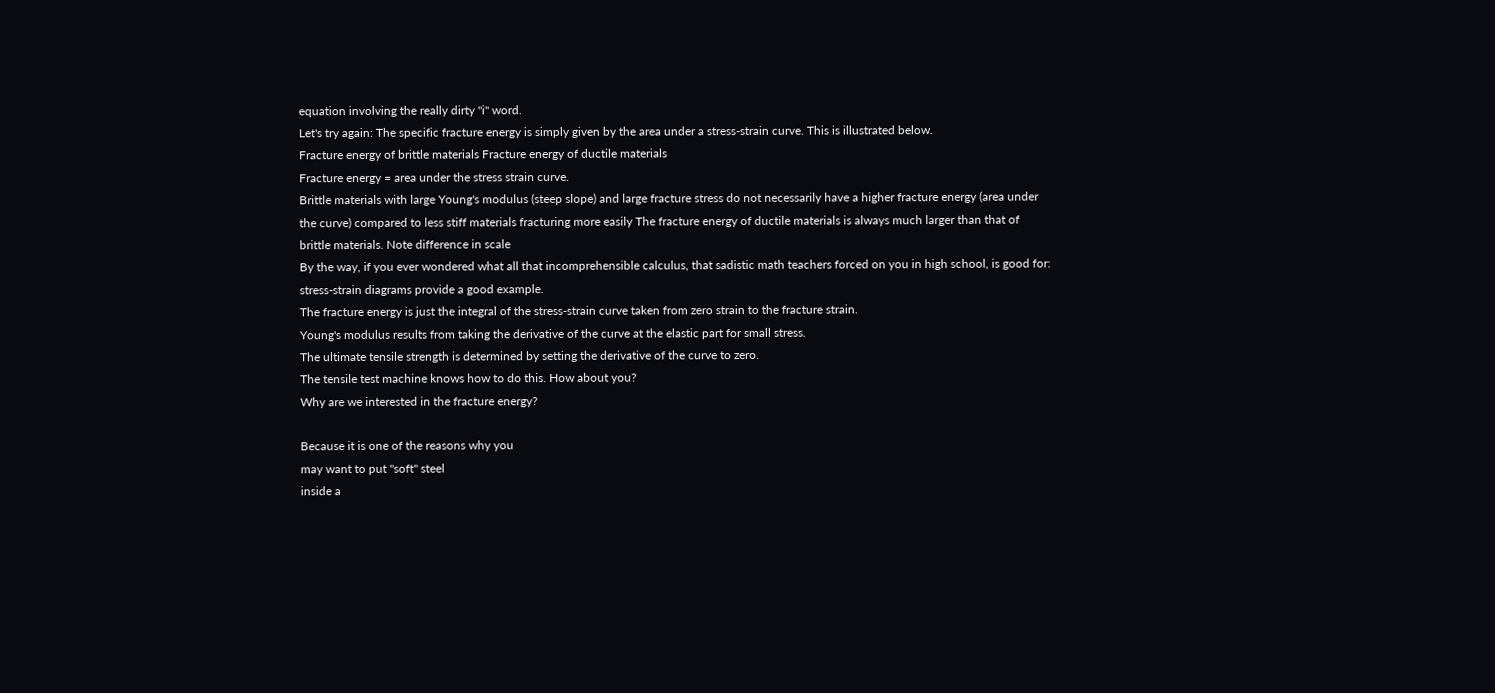equation involving the really dirty "i" word.
Let's try again: The specific fracture energy is simply given by the area under a stress-strain curve. This is illustrated below.
Fracture energy of brittle materials Fracture energy of ductile materials
Fracture energy = area under the stress strain curve.
Brittle materials with large Young's modulus (steep slope) and large fracture stress do not necessarily have a higher fracture energy (area under the curve) compared to less stiff materials fracturing more easily The fracture energy of ductile materials is always much larger than that of brittle materials. Note difference in scale
By the way, if you ever wondered what all that incomprehensible calculus, that sadistic math teachers forced on you in high school, is good for: stress-strain diagrams provide a good example.
The fracture energy is just the integral of the stress-strain curve taken from zero strain to the fracture strain.
Young's modulus results from taking the derivative of the curve at the elastic part for small stress.
The ultimate tensile strength is determined by setting the derivative of the curve to zero.
The tensile test machine knows how to do this. How about you?
Why are we interested in the fracture energy?

Because it is one of the reasons why you
may want to put "soft" steel
inside a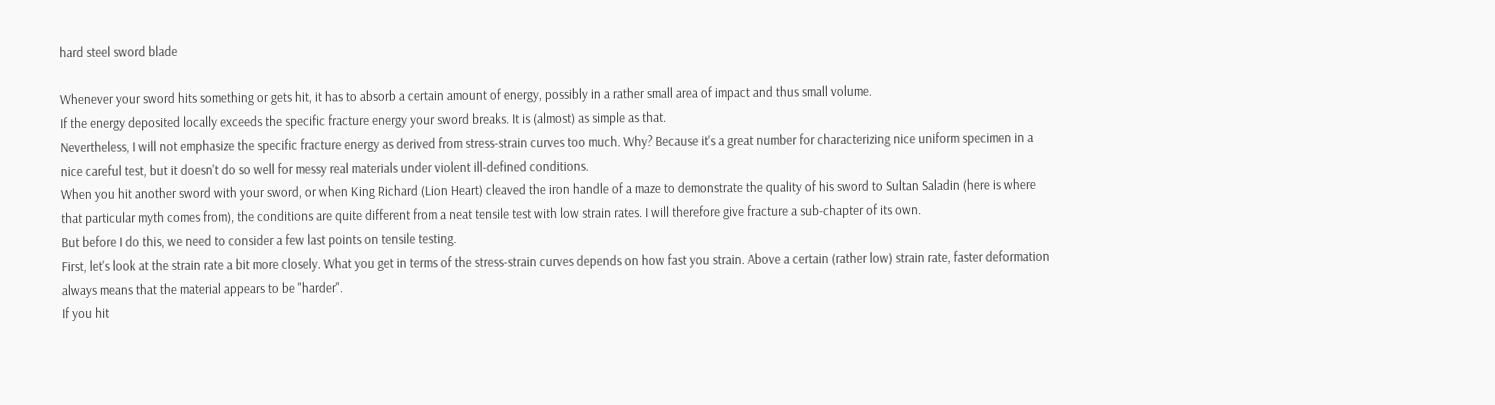hard steel sword blade

Whenever your sword hits something or gets hit, it has to absorb a certain amount of energy, possibly in a rather small area of impact and thus small volume.
If the energy deposited locally exceeds the specific fracture energy your sword breaks. It is (almost) as simple as that.
Nevertheless, I will not emphasize the specific fracture energy as derived from stress-strain curves too much. Why? Because it's a great number for characterizing nice uniform specimen in a nice careful test, but it doesn't do so well for messy real materials under violent ill-defined conditions.
When you hit another sword with your sword, or when King Richard (Lion Heart) cleaved the iron handle of a maze to demonstrate the quality of his sword to Sultan Saladin (here is where that particular myth comes from), the conditions are quite different from a neat tensile test with low strain rates. I will therefore give fracture a sub-chapter of its own.
But before I do this, we need to consider a few last points on tensile testing.
First, let's look at the strain rate a bit more closely. What you get in terms of the stress-strain curves depends on how fast you strain. Above a certain (rather low) strain rate, faster deformation always means that the material appears to be "harder".
If you hit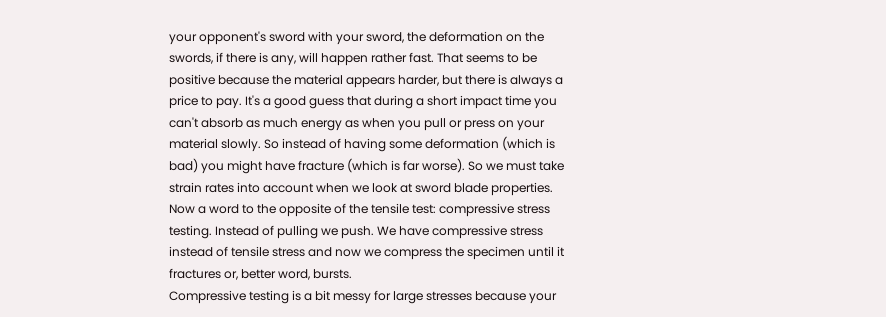your opponent's sword with your sword, the deformation on the swords, if there is any, will happen rather fast. That seems to be positive because the material appears harder, but there is always a price to pay. It's a good guess that during a short impact time you can't absorb as much energy as when you pull or press on your material slowly. So instead of having some deformation (which is bad) you might have fracture (which is far worse). So we must take strain rates into account when we look at sword blade properties.
Now a word to the opposite of the tensile test: compressive stress testing. Instead of pulling we push. We have compressive stress instead of tensile stress and now we compress the specimen until it fractures or, better word, bursts.
Compressive testing is a bit messy for large stresses because your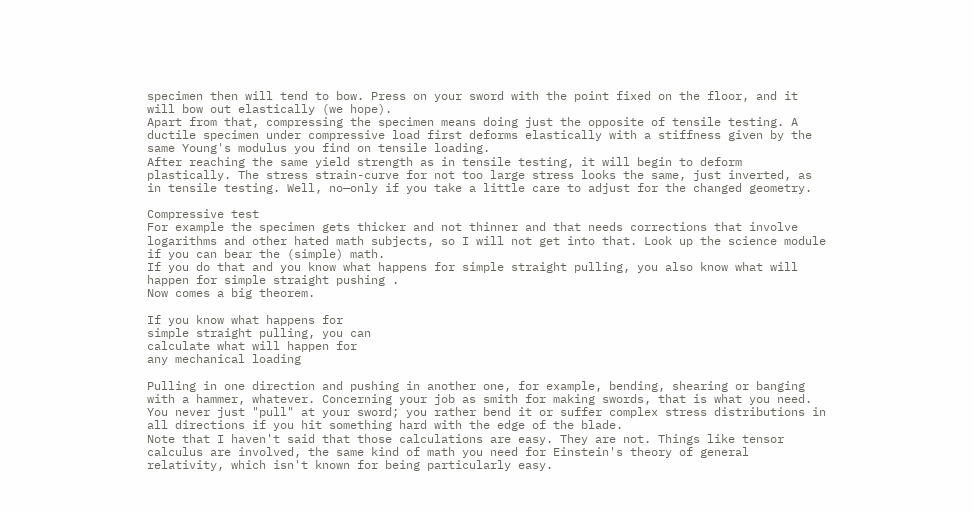specimen then will tend to bow. Press on your sword with the point fixed on the floor, and it will bow out elastically (we hope).
Apart from that, compressing the specimen means doing just the opposite of tensile testing. A ductile specimen under compressive load first deforms elastically with a stiffness given by the same Young's modulus you find on tensile loading.
After reaching the same yield strength as in tensile testing, it will begin to deform plastically. The stress strain-curve for not too large stress looks the same, just inverted, as in tensile testing. Well, no—only if you take a little care to adjust for the changed geometry.

Compressive test
For example the specimen gets thicker and not thinner and that needs corrections that involve logarithms and other hated math subjects, so I will not get into that. Look up the science module if you can bear the (simple) math.
If you do that and you know what happens for simple straight pulling, you also know what will happen for simple straight pushing .
Now comes a big theorem.

If you know what happens for
simple straight pulling, you can
calculate what will happen for
any mechanical loading

Pulling in one direction and pushing in another one, for example, bending, shearing or banging with a hammer, whatever. Concerning your job as smith for making swords, that is what you need. You never just "pull" at your sword; you rather bend it or suffer complex stress distributions in all directions if you hit something hard with the edge of the blade.
Note that I haven't said that those calculations are easy. They are not. Things like tensor calculus are involved, the same kind of math you need for Einstein's theory of general relativity, which isn't known for being particularly easy.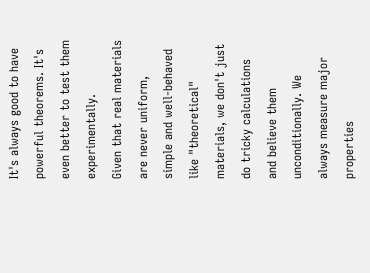It's always good to have powerful theorems. It's even better to test them experimentally.
Given that real materials are never uniform, simple and well-behaved like "theoretical" materials, we don't just do tricky calculations and believe them unconditionally. We always measure major properties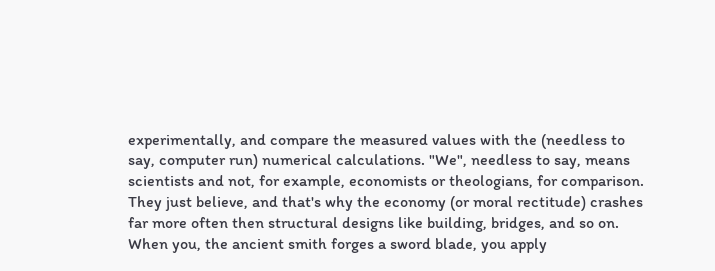experimentally, and compare the measured values with the (needless to say, computer run) numerical calculations. "We", needless to say, means scientists and not, for example, economists or theologians, for comparison. They just believe, and that's why the economy (or moral rectitude) crashes far more often then structural designs like building, bridges, and so on.
When you, the ancient smith forges a sword blade, you apply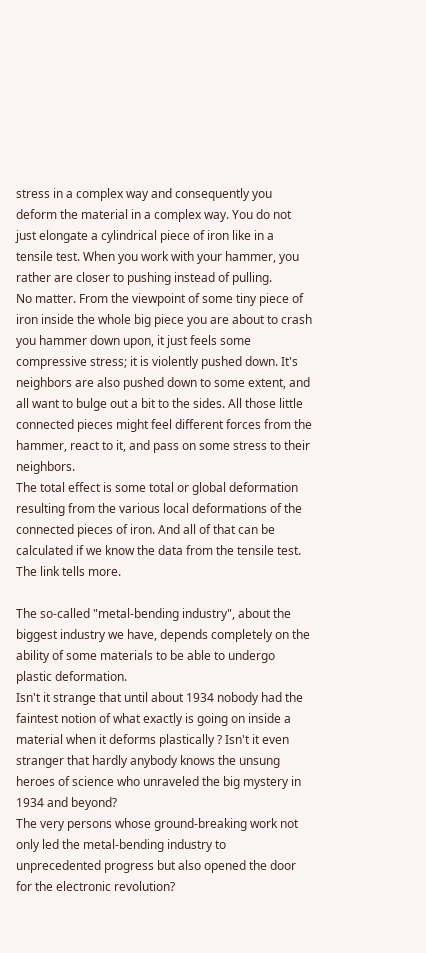stress in a complex way and consequently you deform the material in a complex way. You do not just elongate a cylindrical piece of iron like in a tensile test. When you work with your hammer, you rather are closer to pushing instead of pulling.
No matter. From the viewpoint of some tiny piece of iron inside the whole big piece you are about to crash you hammer down upon, it just feels some compressive stress; it is violently pushed down. It's neighbors are also pushed down to some extent, and all want to bulge out a bit to the sides. All those little connected pieces might feel different forces from the hammer, react to it, and pass on some stress to their neighbors.
The total effect is some total or global deformation resulting from the various local deformations of the connected pieces of iron. And all of that can be calculated if we know the data from the tensile test. The link tells more.

The so-called "metal-bending industry", about the biggest industry we have, depends completely on the ability of some materials to be able to undergo plastic deformation.
Isn't it strange that until about 1934 nobody had the faintest notion of what exactly is going on inside a material when it deforms plastically ? Isn't it even stranger that hardly anybody knows the unsung heroes of science who unraveled the big mystery in 1934 and beyond?
The very persons whose ground-breaking work not only led the metal-bending industry to unprecedented progress but also opened the door for the electronic revolution?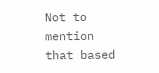Not to mention that based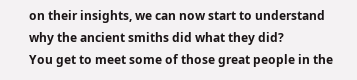on their insights, we can now start to understand why the ancient smiths did what they did?
You get to meet some of those great people in the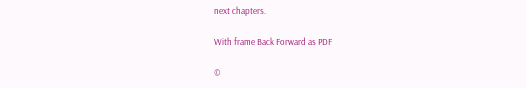next chapters.

With frame Back Forward as PDF

©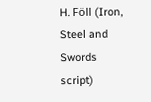H. Föll (Iron, Steel and Swords script)